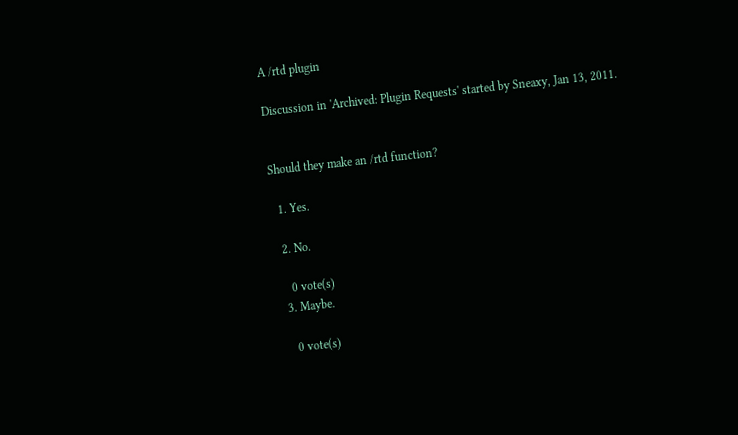A /rtd plugin

Discussion in 'Archived: Plugin Requests' started by Sneaxy, Jan 13, 2011.


Should they make an /rtd function?

  1. Yes.

  2. No.

    0 vote(s)
  3. Maybe.

    0 vote(s)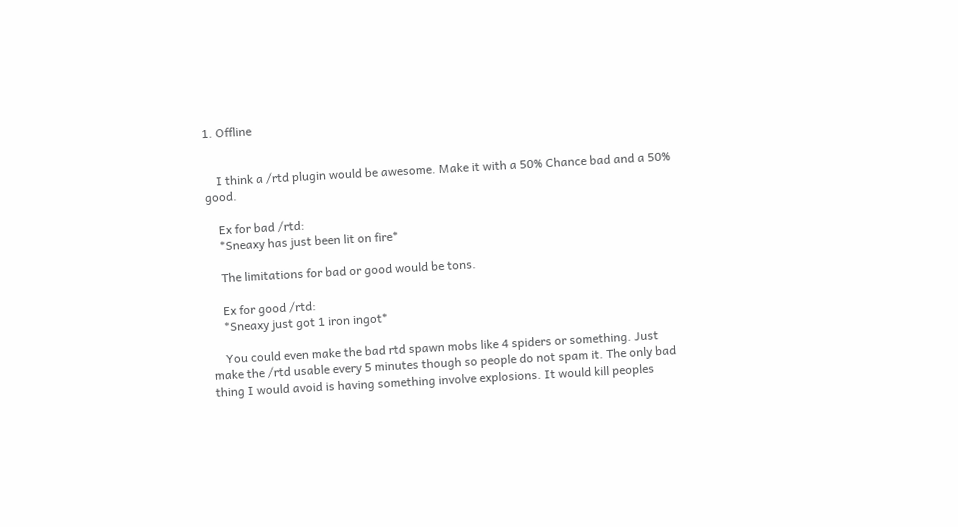1. Offline


    I think a /rtd plugin would be awesome. Make it with a 50% Chance bad and a 50% good.

    Ex for bad /rtd:
    *Sneaxy has just been lit on fire*

    The limitations for bad or good would be tons.

    Ex for good /rtd:
    *Sneaxy just got 1 iron ingot*

    You could even make the bad rtd spawn mobs like 4 spiders or something. Just make the /rtd usable every 5 minutes though so people do not spam it. The only bad thing I would avoid is having something involve explosions. It would kill peoples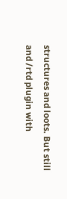structures and loots. But still and /rtd plugin with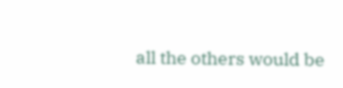all the others would be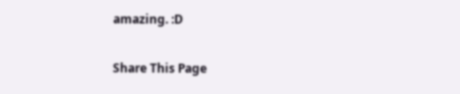amazing. :D

Share This Page